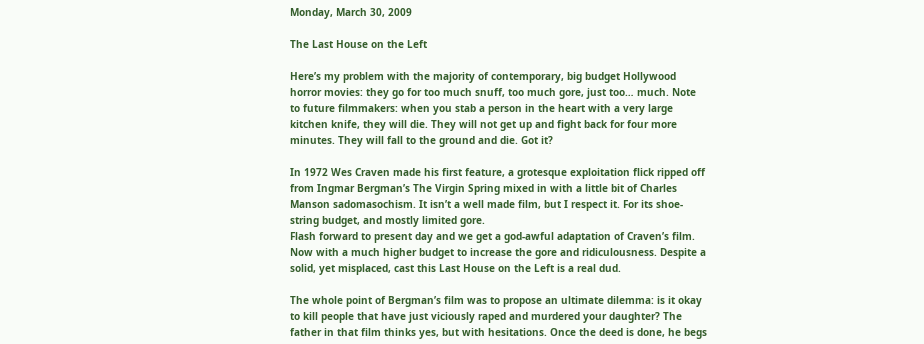Monday, March 30, 2009

The Last House on the Left

Here’s my problem with the majority of contemporary, big budget Hollywood horror movies: they go for too much snuff, too much gore, just too… much. Note to future filmmakers: when you stab a person in the heart with a very large kitchen knife, they will die. They will not get up and fight back for four more minutes. They will fall to the ground and die. Got it?

In 1972 Wes Craven made his first feature, a grotesque exploitation flick ripped off from Ingmar Bergman’s The Virgin Spring mixed in with a little bit of Charles Manson sadomasochism. It isn’t a well made film, but I respect it. For its shoe-string budget, and mostly limited gore.
Flash forward to present day and we get a god-awful adaptation of Craven’s film. Now with a much higher budget to increase the gore and ridiculousness. Despite a solid, yet misplaced, cast this Last House on the Left is a real dud.

The whole point of Bergman’s film was to propose an ultimate dilemma: is it okay to kill people that have just viciously raped and murdered your daughter? The father in that film thinks yes, but with hesitations. Once the deed is done, he begs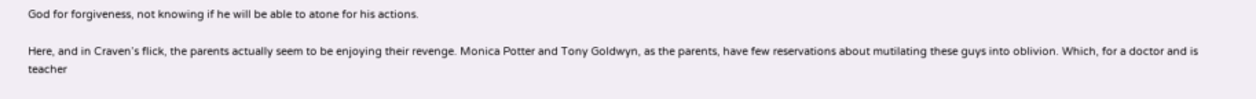God for forgiveness, not knowing if he will be able to atone for his actions.

Here, and in Craven’s flick, the parents actually seem to be enjoying their revenge. Monica Potter and Tony Goldwyn, as the parents, have few reservations about mutilating these guys into oblivion. Which, for a doctor and is teacher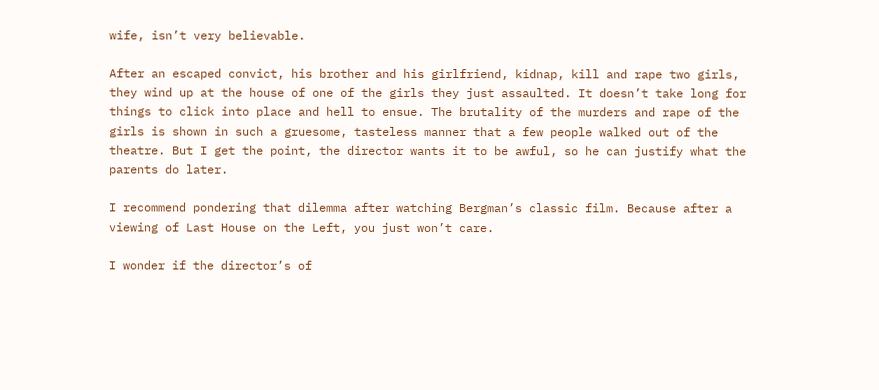wife, isn’t very believable.

After an escaped convict, his brother and his girlfriend, kidnap, kill and rape two girls, they wind up at the house of one of the girls they just assaulted. It doesn’t take long for things to click into place and hell to ensue. The brutality of the murders and rape of the girls is shown in such a gruesome, tasteless manner that a few people walked out of the theatre. But I get the point, the director wants it to be awful, so he can justify what the parents do later.

I recommend pondering that dilemma after watching Bergman’s classic film. Because after a viewing of Last House on the Left, you just won’t care.

I wonder if the director’s of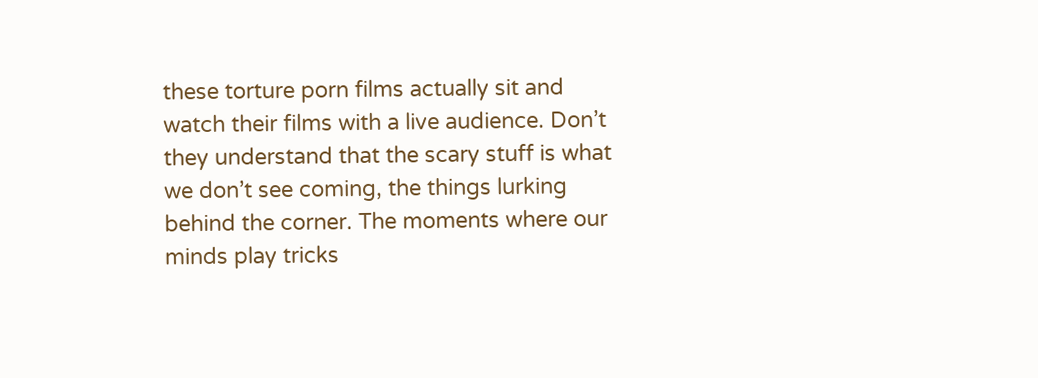these torture porn films actually sit and watch their films with a live audience. Don’t they understand that the scary stuff is what we don’t see coming, the things lurking behind the corner. The moments where our minds play tricks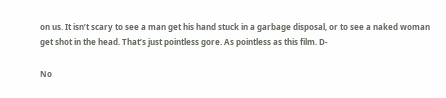on us. It isn’t scary to see a man get his hand stuck in a garbage disposal, or to see a naked woman get shot in the head. That’s just pointless gore. As pointless as this film. D-

No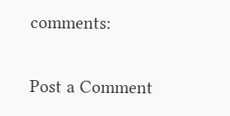comments:

Post a Comment